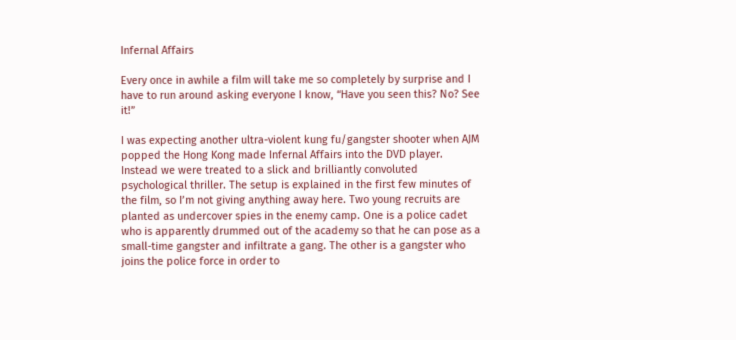Infernal Affairs

Every once in awhile a film will take me so completely by surprise and I have to run around asking everyone I know, “Have you seen this? No? See it!”

I was expecting another ultra-violent kung fu/gangster shooter when AJM popped the Hong Kong made Infernal Affairs into the DVD player. Instead we were treated to a slick and brilliantly convoluted psychological thriller. The setup is explained in the first few minutes of the film, so I’m not giving anything away here. Two young recruits are planted as undercover spies in the enemy camp. One is a police cadet who is apparently drummed out of the academy so that he can pose as a small-time gangster and infiltrate a gang. The other is a gangster who joins the police force in order to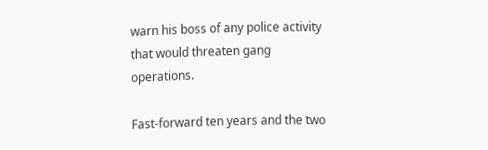warn his boss of any police activity that would threaten gang operations.

Fast-forward ten years and the two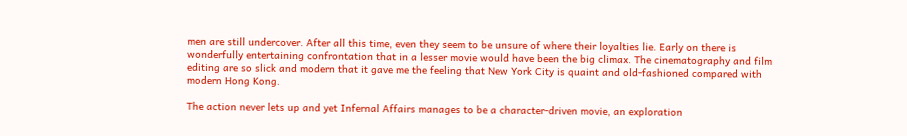men are still undercover. After all this time, even they seem to be unsure of where their loyalties lie. Early on there is wonderfully entertaining confrontation that in a lesser movie would have been the big climax. The cinematography and film editing are so slick and modern that it gave me the feeling that New York City is quaint and old-fashioned compared with modern Hong Kong.

The action never lets up and yet Infernal Affairs manages to be a character-driven movie, an exploration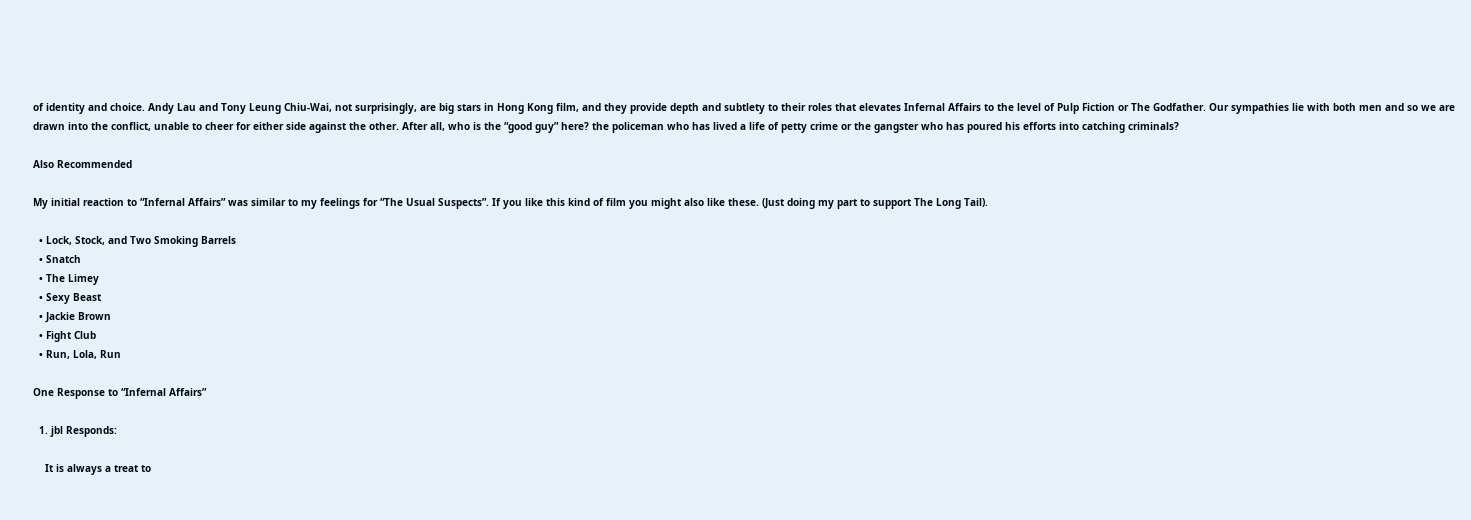of identity and choice. Andy Lau and Tony Leung Chiu-Wai, not surprisingly, are big stars in Hong Kong film, and they provide depth and subtlety to their roles that elevates Infernal Affairs to the level of Pulp Fiction or The Godfather. Our sympathies lie with both men and so we are drawn into the conflict, unable to cheer for either side against the other. After all, who is the “good guy” here? the policeman who has lived a life of petty crime or the gangster who has poured his efforts into catching criminals?

Also Recommended

My initial reaction to “Infernal Affairs” was similar to my feelings for “The Usual Suspects”. If you like this kind of film you might also like these. (Just doing my part to support The Long Tail).

  • Lock, Stock, and Two Smoking Barrels
  • Snatch
  • The Limey
  • Sexy Beast
  • Jackie Brown
  • Fight Club
  • Run, Lola, Run

One Response to “Infernal Affairs”

  1. jbl Responds:

    It is always a treat to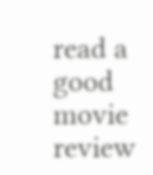read a good movie review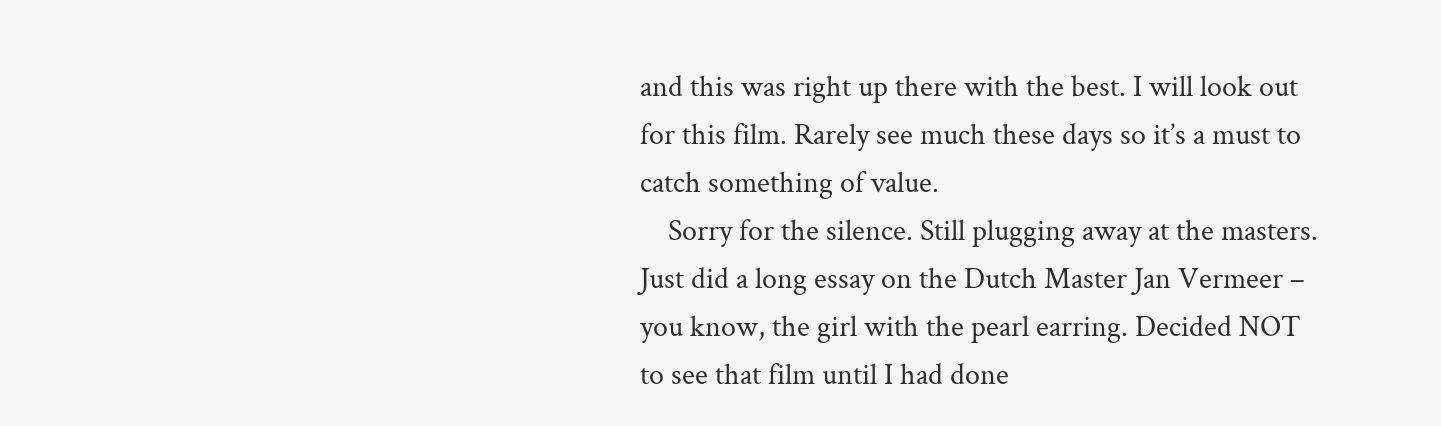and this was right up there with the best. I will look out for this film. Rarely see much these days so it’s a must to catch something of value.
    Sorry for the silence. Still plugging away at the masters. Just did a long essay on the Dutch Master Jan Vermeer – you know, the girl with the pearl earring. Decided NOT to see that film until I had done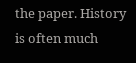the paper. History is often much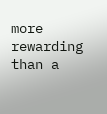more rewarding than a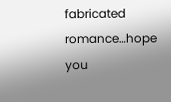fabricated romance…hope you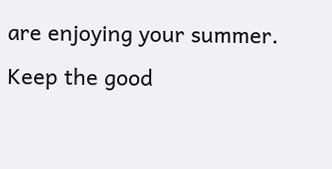are enjoying your summer. Keep the good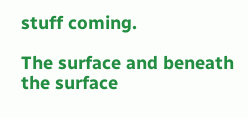stuff coming.

The surface and beneath the surface